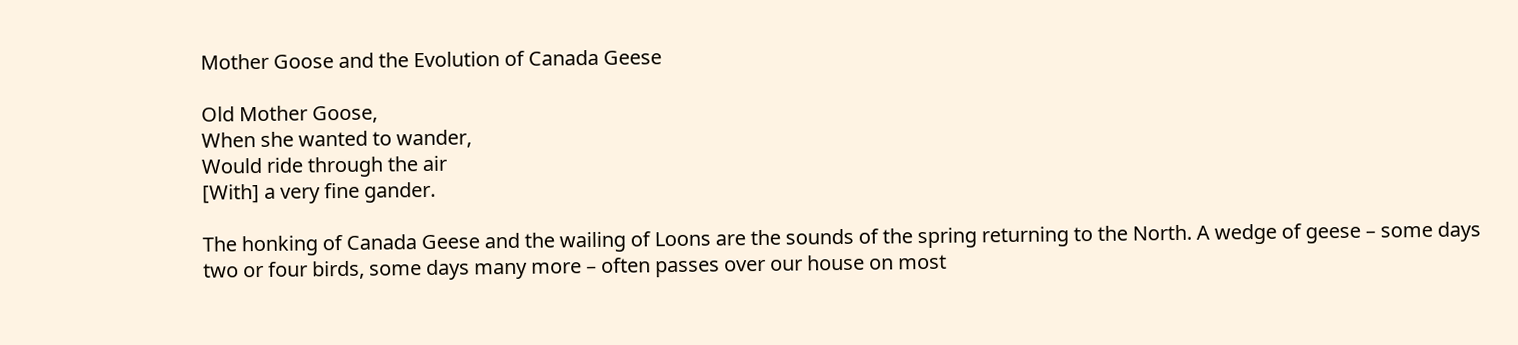Mother Goose and the Evolution of Canada Geese

Old Mother Goose,
When she wanted to wander,
Would ride through the air
[With] a very fine gander.

The honking of Canada Geese and the wailing of Loons are the sounds of the spring returning to the North. A wedge of geese – some days two or four birds, some days many more – often passes over our house on most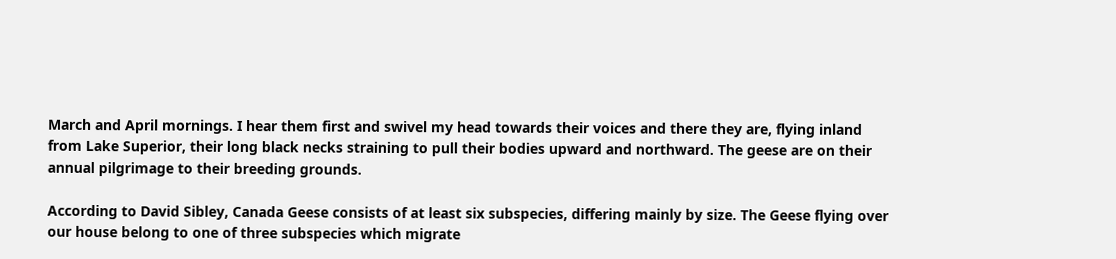March and April mornings. I hear them first and swivel my head towards their voices and there they are, flying inland from Lake Superior, their long black necks straining to pull their bodies upward and northward. The geese are on their annual pilgrimage to their breeding grounds.

According to David Sibley, Canada Geese consists of at least six subspecies, differing mainly by size. The Geese flying over our house belong to one of three subspecies which migrate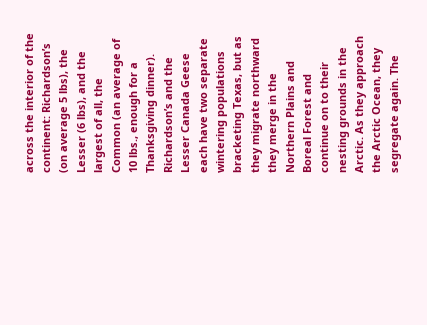across the interior of the continent: Richardson’s (on average 5 lbs), the Lesser (6 lbs), and the largest of all, the Common (an average of 10 lbs., enough for a Thanksgiving dinner). Richardson’s and the Lesser Canada Geese each have two separate wintering populations bracketing Texas, but as they migrate northward they merge in the Northern Plains and Boreal Forest and continue on to their nesting grounds in the Arctic. As they approach the Arctic Ocean, they segregate again. The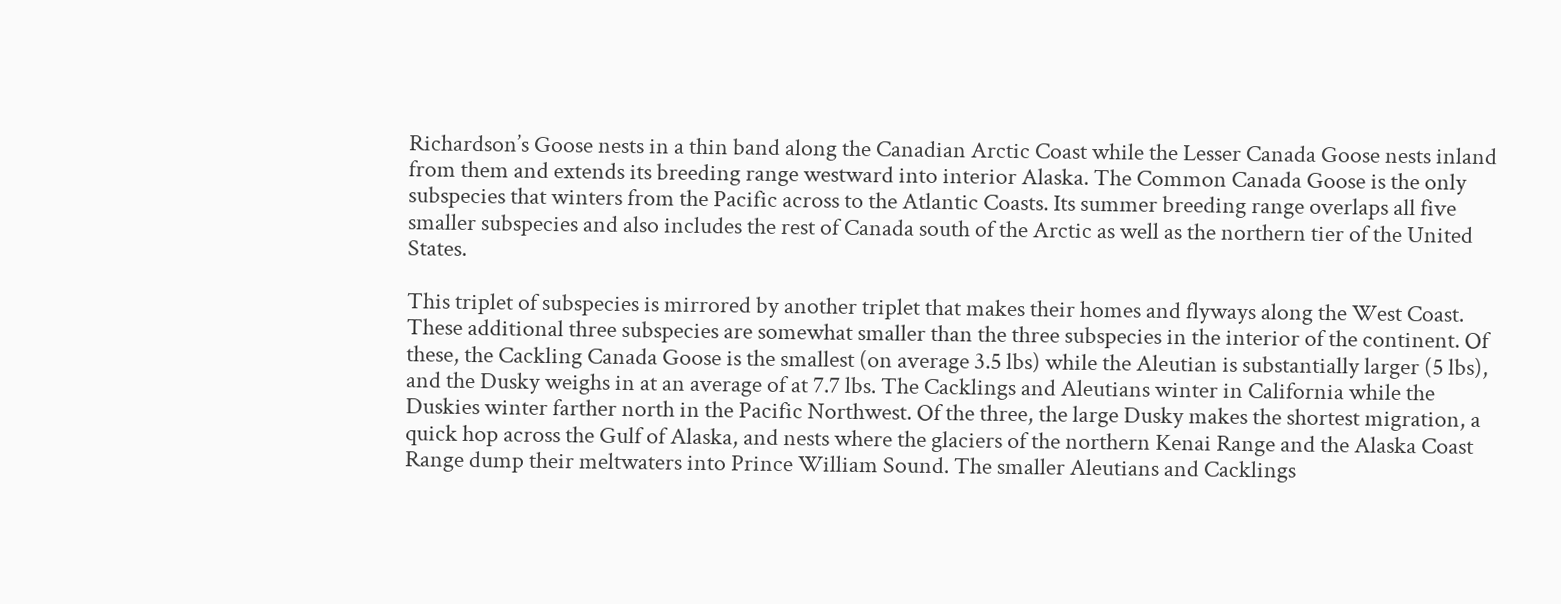Richardson’s Goose nests in a thin band along the Canadian Arctic Coast while the Lesser Canada Goose nests inland from them and extends its breeding range westward into interior Alaska. The Common Canada Goose is the only subspecies that winters from the Pacific across to the Atlantic Coasts. Its summer breeding range overlaps all five smaller subspecies and also includes the rest of Canada south of the Arctic as well as the northern tier of the United States.

This triplet of subspecies is mirrored by another triplet that makes their homes and flyways along the West Coast.  These additional three subspecies are somewhat smaller than the three subspecies in the interior of the continent. Of these, the Cackling Canada Goose is the smallest (on average 3.5 lbs) while the Aleutian is substantially larger (5 lbs), and the Dusky weighs in at an average of at 7.7 lbs. The Cacklings and Aleutians winter in California while the Duskies winter farther north in the Pacific Northwest. Of the three, the large Dusky makes the shortest migration, a quick hop across the Gulf of Alaska, and nests where the glaciers of the northern Kenai Range and the Alaska Coast Range dump their meltwaters into Prince William Sound. The smaller Aleutians and Cacklings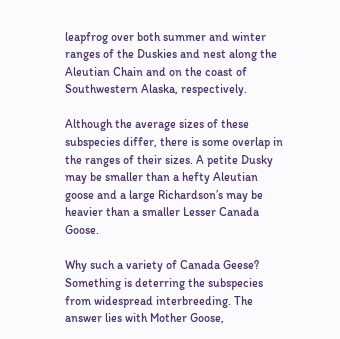leapfrog over both summer and winter ranges of the Duskies and nest along the Aleutian Chain and on the coast of Southwestern Alaska, respectively.

Although the average sizes of these subspecies differ, there is some overlap in the ranges of their sizes. A petite Dusky may be smaller than a hefty Aleutian goose and a large Richardson’s may be heavier than a smaller Lesser Canada Goose.

Why such a variety of Canada Geese? Something is deterring the subspecies from widespread interbreeding. The answer lies with Mother Goose,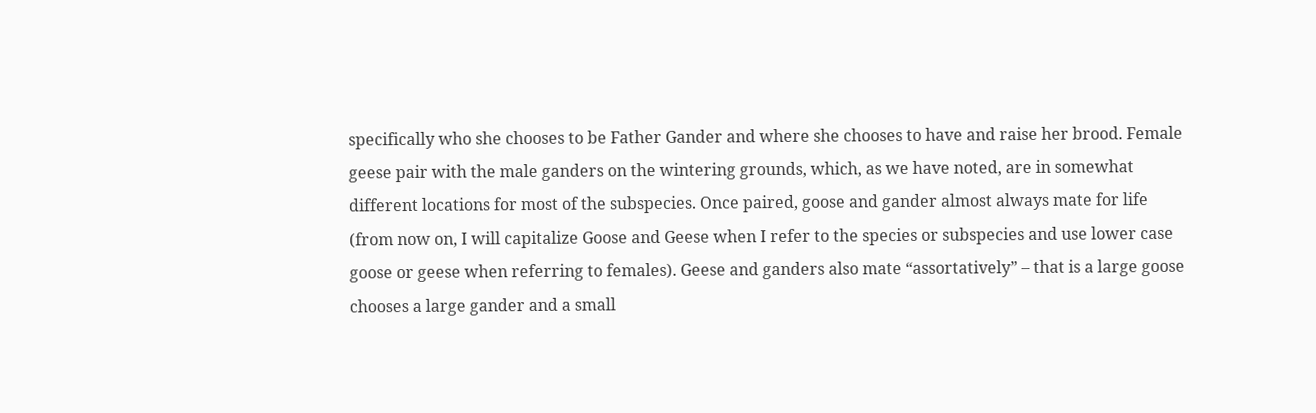specifically who she chooses to be Father Gander and where she chooses to have and raise her brood. Female geese pair with the male ganders on the wintering grounds, which, as we have noted, are in somewhat different locations for most of the subspecies. Once paired, goose and gander almost always mate for life (from now on, I will capitalize Goose and Geese when I refer to the species or subspecies and use lower case goose or geese when referring to females). Geese and ganders also mate “assortatively” – that is a large goose chooses a large gander and a small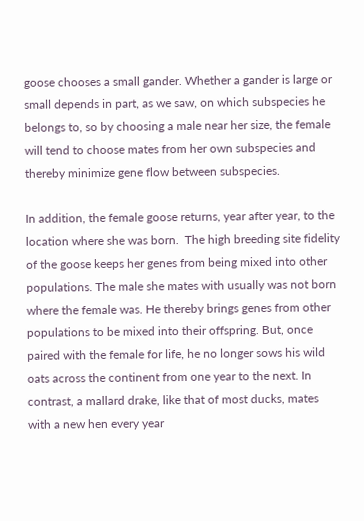goose chooses a small gander. Whether a gander is large or small depends in part, as we saw, on which subspecies he belongs to, so by choosing a male near her size, the female will tend to choose mates from her own subspecies and thereby minimize gene flow between subspecies.

In addition, the female goose returns, year after year, to the location where she was born.  The high breeding site fidelity of the goose keeps her genes from being mixed into other populations. The male she mates with usually was not born where the female was. He thereby brings genes from other populations to be mixed into their offspring. But, once paired with the female for life, he no longer sows his wild oats across the continent from one year to the next. In contrast, a mallard drake, like that of most ducks, mates with a new hen every year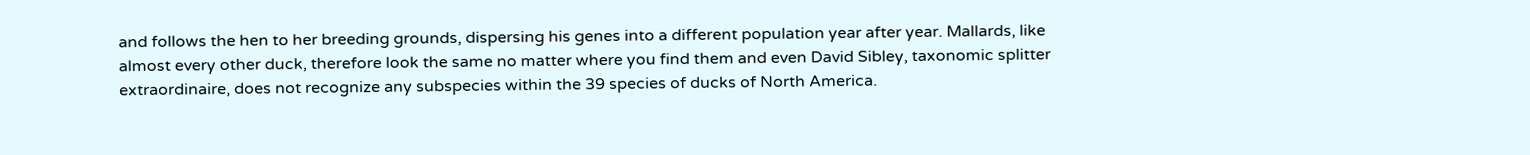and follows the hen to her breeding grounds, dispersing his genes into a different population year after year. Mallards, like almost every other duck, therefore look the same no matter where you find them and even David Sibley, taxonomic splitter extraordinaire, does not recognize any subspecies within the 39 species of ducks of North America.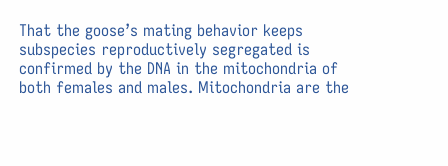That the goose’s mating behavior keeps subspecies reproductively segregated is confirmed by the DNA in the mitochondria of both females and males. Mitochondria are the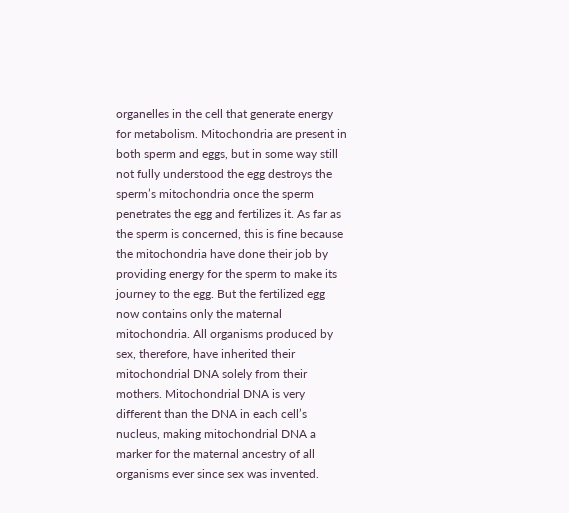organelles in the cell that generate energy for metabolism. Mitochondria are present in both sperm and eggs, but in some way still not fully understood the egg destroys the sperm’s mitochondria once the sperm penetrates the egg and fertilizes it. As far as the sperm is concerned, this is fine because the mitochondria have done their job by providing energy for the sperm to make its journey to the egg. But the fertilized egg now contains only the maternal mitochondria. All organisms produced by sex, therefore, have inherited their mitochondrial DNA solely from their mothers. Mitochondrial DNA is very different than the DNA in each cell’s nucleus, making mitochondrial DNA a marker for the maternal ancestry of all organisms ever since sex was invented.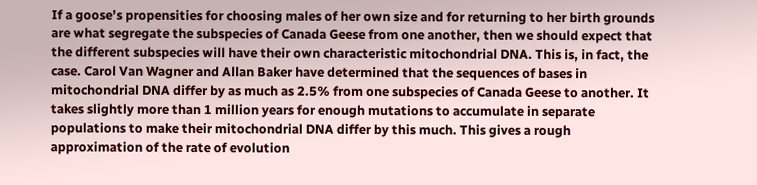If a goose’s propensities for choosing males of her own size and for returning to her birth grounds are what segregate the subspecies of Canada Geese from one another, then we should expect that the different subspecies will have their own characteristic mitochondrial DNA. This is, in fact, the case. Carol Van Wagner and Allan Baker have determined that the sequences of bases in mitochondrial DNA differ by as much as 2.5% from one subspecies of Canada Geese to another. It takes slightly more than 1 million years for enough mutations to accumulate in separate populations to make their mitochondrial DNA differ by this much. This gives a rough approximation of the rate of evolution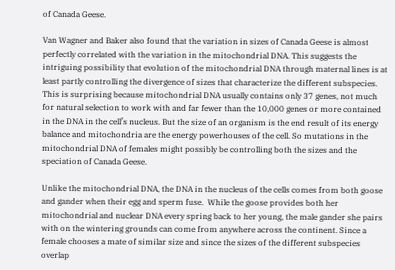of Canada Geese.

Van Wagner and Baker also found that the variation in sizes of Canada Geese is almost perfectly correlated with the variation in the mitochondrial DNA. This suggests the intriguing possibility that evolution of the mitochondrial DNA through maternal lines is at least partly controlling the divergence of sizes that characterize the different subspecies. This is surprising because mitochondrial DNA usually contains only 37 genes, not much for natural selection to work with and far fewer than the 10,000 genes or more contained in the DNA in the cell’s nucleus. But the size of an organism is the end result of its energy balance and mitochondria are the energy powerhouses of the cell. So mutations in the mitochondrial DNA of females might possibly be controlling both the sizes and the speciation of Canada Geese.

Unlike the mitochondrial DNA, the DNA in the nucleus of the cells comes from both goose and gander when their egg and sperm fuse.  While the goose provides both her mitochondrial and nuclear DNA every spring back to her young, the male gander she pairs with on the wintering grounds can come from anywhere across the continent. Since a female chooses a mate of similar size and since the sizes of the different subspecies overlap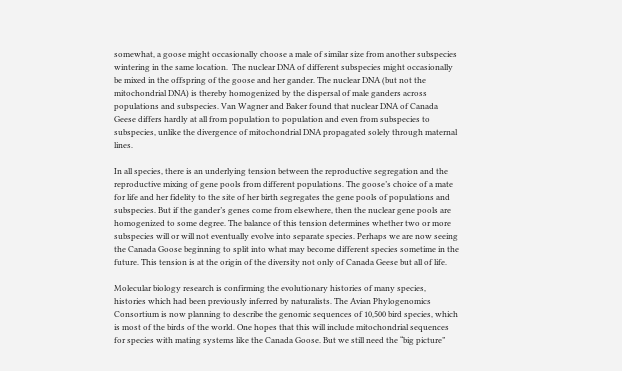somewhat, a goose might occasionally choose a male of similar size from another subspecies wintering in the same location.  The nuclear DNA of different subspecies might occasionally be mixed in the offspring of the goose and her gander. The nuclear DNA (but not the mitochondrial DNA) is thereby homogenized by the dispersal of male ganders across populations and subspecies. Van Wagner and Baker found that nuclear DNA of Canada Geese differs hardly at all from population to population and even from subspecies to subspecies, unlike the divergence of mitochondrial DNA propagated solely through maternal lines.

In all species, there is an underlying tension between the reproductive segregation and the reproductive mixing of gene pools from different populations. The goose’s choice of a mate for life and her fidelity to the site of her birth segregates the gene pools of populations and subspecies. But if the gander’s genes come from elsewhere, then the nuclear gene pools are homogenized to some degree. The balance of this tension determines whether two or more subspecies will or will not eventually evolve into separate species. Perhaps we are now seeing the Canada Goose beginning to split into what may become different species sometime in the future. This tension is at the origin of the diversity not only of Canada Geese but all of life.

Molecular biology research is confirming the evolutionary histories of many species, histories which had been previously inferred by naturalists. The Avian Phylogenomics Consortium is now planning to describe the genomic sequences of 10,500 bird species, which is most of the birds of the world. One hopes that this will include mitochondrial sequences for species with mating systems like the Canada Goose. But we still need the “big picture”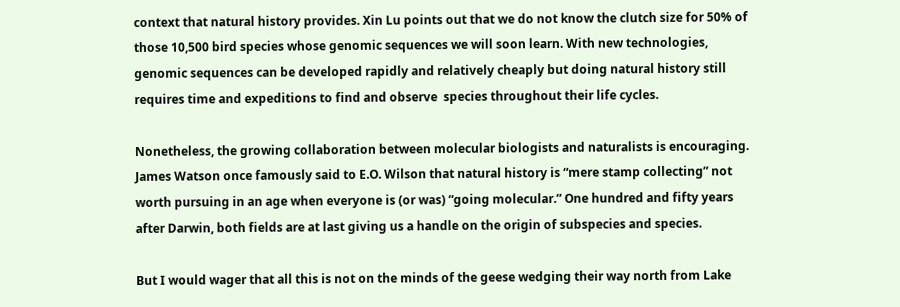context that natural history provides. Xin Lu points out that we do not know the clutch size for 50% of those 10,500 bird species whose genomic sequences we will soon learn. With new technologies, genomic sequences can be developed rapidly and relatively cheaply but doing natural history still requires time and expeditions to find and observe  species throughout their life cycles.

Nonetheless, the growing collaboration between molecular biologists and naturalists is encouraging. James Watson once famously said to E.O. Wilson that natural history is “mere stamp collecting” not worth pursuing in an age when everyone is (or was) “going molecular.” One hundred and fifty years after Darwin, both fields are at last giving us a handle on the origin of subspecies and species.

But I would wager that all this is not on the minds of the geese wedging their way north from Lake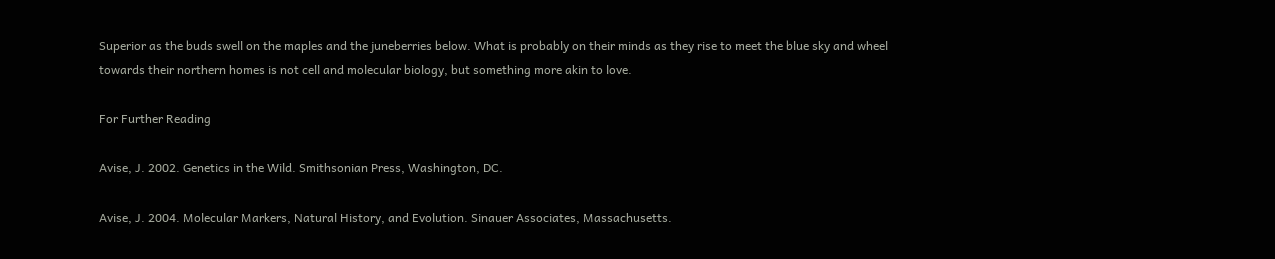Superior as the buds swell on the maples and the juneberries below. What is probably on their minds as they rise to meet the blue sky and wheel towards their northern homes is not cell and molecular biology, but something more akin to love.

For Further Reading

Avise, J. 2002. Genetics in the Wild. Smithsonian Press, Washington, DC.

Avise, J. 2004. Molecular Markers, Natural History, and Evolution. Sinauer Associates, Massachusetts.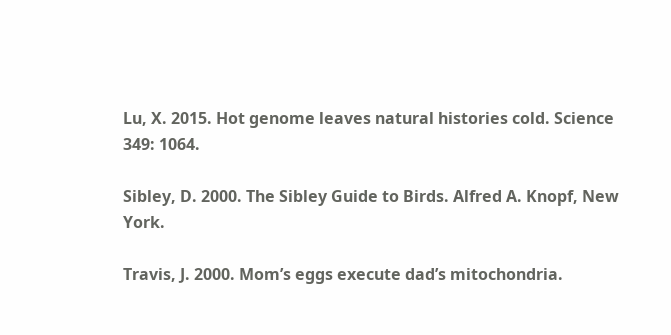Lu, X. 2015. Hot genome leaves natural histories cold. Science 349: 1064.

Sibley, D. 2000. The Sibley Guide to Birds. Alfred A. Knopf, New York.

Travis, J. 2000. Mom’s eggs execute dad’s mitochondria.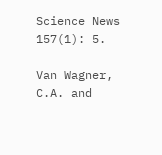Science News 157(1): 5.

Van Wagner, C.A. and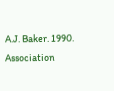A.J. Baker. 1990. Association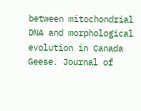between mitochondrial DNA and morphological evolution in Canada Geese. Journal of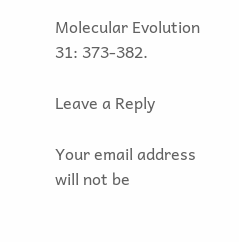Molecular Evolution 31: 373-382.

Leave a Reply

Your email address will not be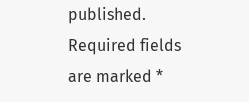published. Required fields are marked *